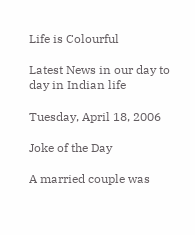Life is Colourful

Latest News in our day to day in Indian life

Tuesday, April 18, 2006

Joke of the Day

A married couple was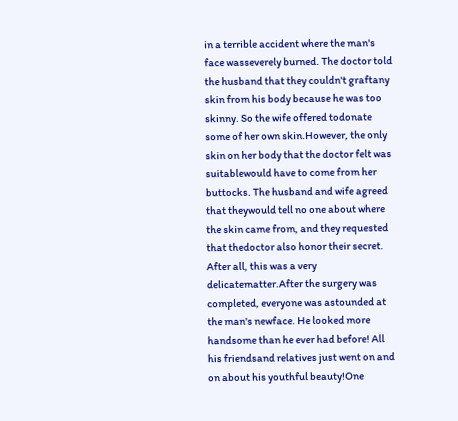in a terrible accident where the man's face wasseverely burned. The doctor told the husband that they couldn't graftany skin from his body because he was too skinny. So the wife offered todonate some of her own skin.However, the only skin on her body that the doctor felt was suitablewould have to come from her buttocks. The husband and wife agreed that theywould tell no one about where the skin came from, and they requested that thedoctor also honor their secret. After all, this was a very delicatematter.After the surgery was completed, everyone was astounded at the man's newface. He looked more handsome than he ever had before! All his friendsand relatives just went on and on about his youthful beauty!One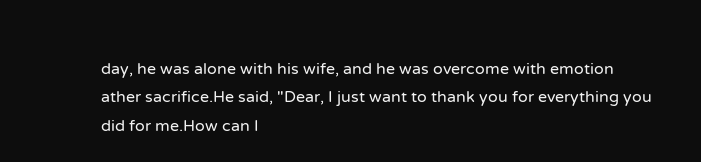day, he was alone with his wife, and he was overcome with emotion ather sacrifice.He said, "Dear, I just want to thank you for everything you did for me.How can I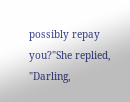possibly repay you?"She replied, "Darling,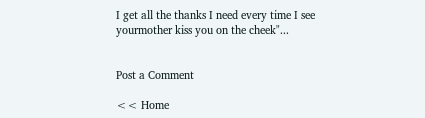I get all the thanks I need every time I see yourmother kiss you on the cheek"...


Post a Comment

<< Home